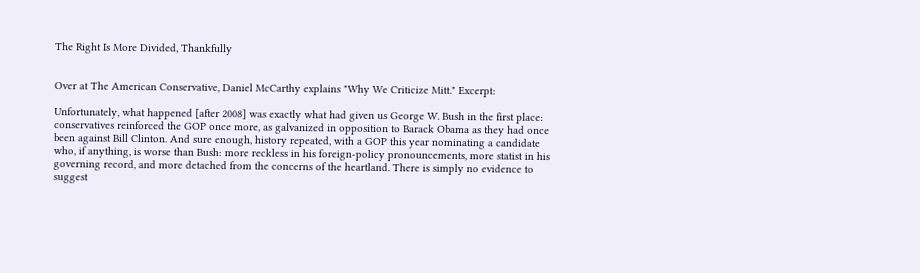The Right Is More Divided, Thankfully


Over at The American Conservative, Daniel McCarthy explains "Why We Criticize Mitt." Excerpt:

Unfortunately, what happened [after 2008] was exactly what had given us George W. Bush in the first place: conservatives reinforced the GOP once more, as galvanized in opposition to Barack Obama as they had once been against Bill Clinton. And sure enough, history repeated, with a GOP this year nominating a candidate who, if anything, is worse than Bush: more reckless in his foreign-policy pronouncements, more statist in his governing record, and more detached from the concerns of the heartland. There is simply no evidence to suggest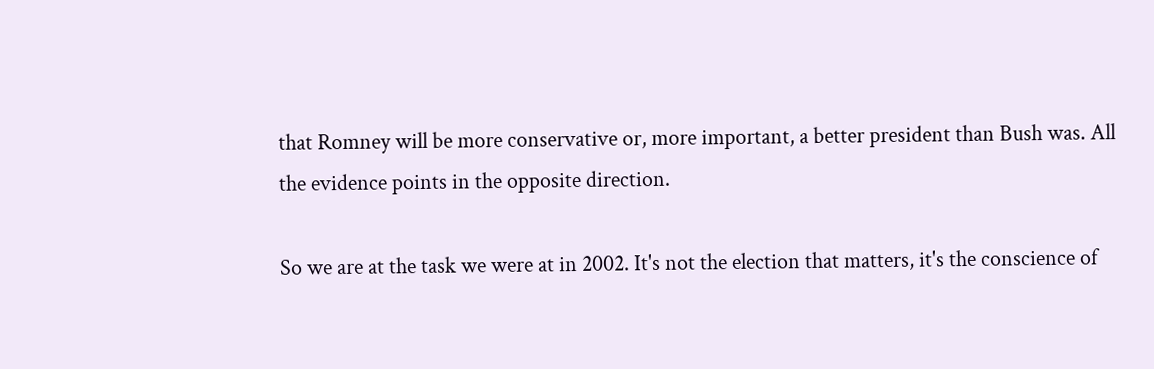that Romney will be more conservative or, more important, a better president than Bush was. All the evidence points in the opposite direction.

So we are at the task we were at in 2002. It's not the election that matters, it's the conscience of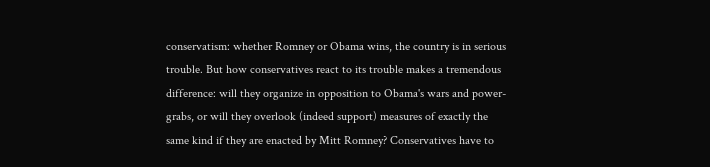conservatism: whether Romney or Obama wins, the country is in serious trouble. But how conservatives react to its trouble makes a tremendous difference: will they organize in opposition to Obama's wars and power-grabs, or will they overlook (indeed support) measures of exactly the same kind if they are enacted by Mitt Romney? Conservatives have to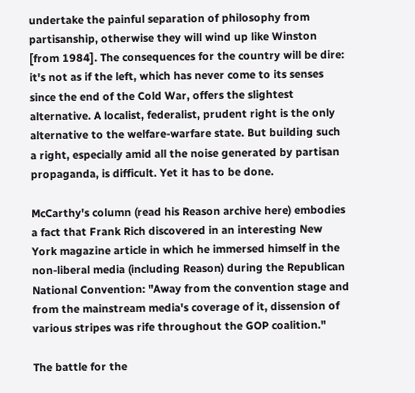undertake the painful separation of philosophy from partisanship, otherwise they will wind up like Winston [from 1984]. The consequences for the country will be dire: it's not as if the left, which has never come to its senses since the end of the Cold War, offers the slightest alternative. A localist, federalist, prudent right is the only alternative to the welfare-warfare state. But building such a right, especially amid all the noise generated by partisan propaganda, is difficult. Yet it has to be done.

McCarthy's column (read his Reason archive here) embodies a fact that Frank Rich discovered in an interesting New York magazine article in which he immersed himself in the non-liberal media (including Reason) during the Republican National Convention: "Away from the convention stage and from the mainstream media's coverage of it, dissension of various stripes was rife throughout the GOP coalition."

The battle for the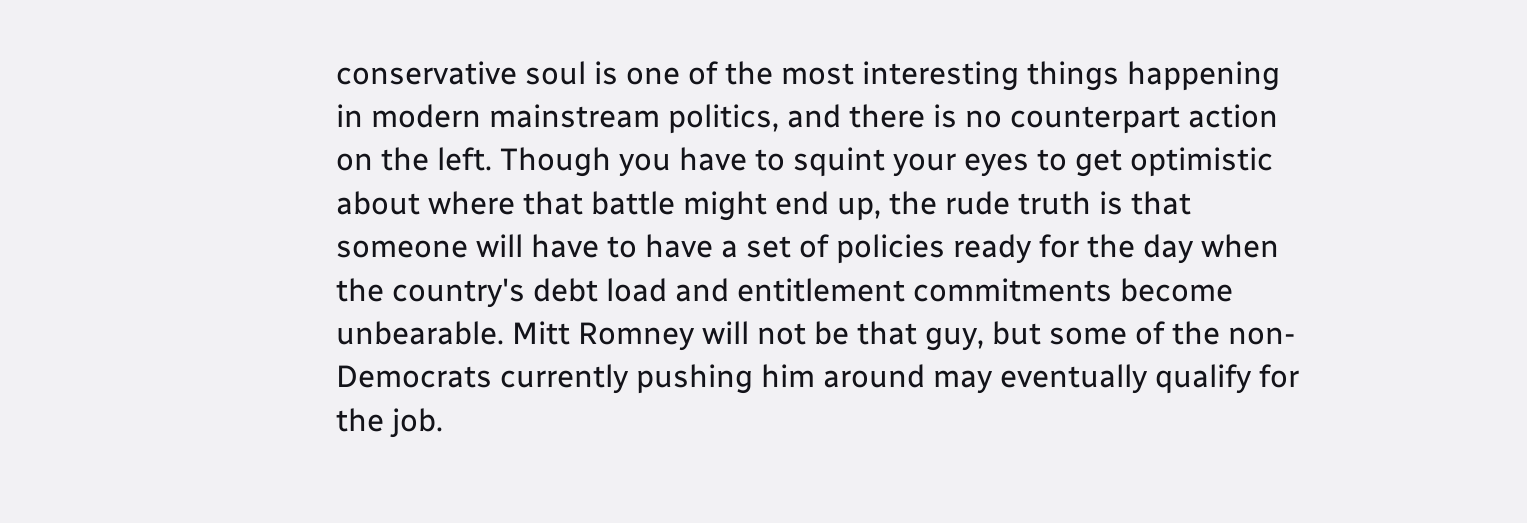conservative soul is one of the most interesting things happening in modern mainstream politics, and there is no counterpart action on the left. Though you have to squint your eyes to get optimistic about where that battle might end up, the rude truth is that someone will have to have a set of policies ready for the day when the country's debt load and entitlement commitments become unbearable. Mitt Romney will not be that guy, but some of the non-Democrats currently pushing him around may eventually qualify for the job.